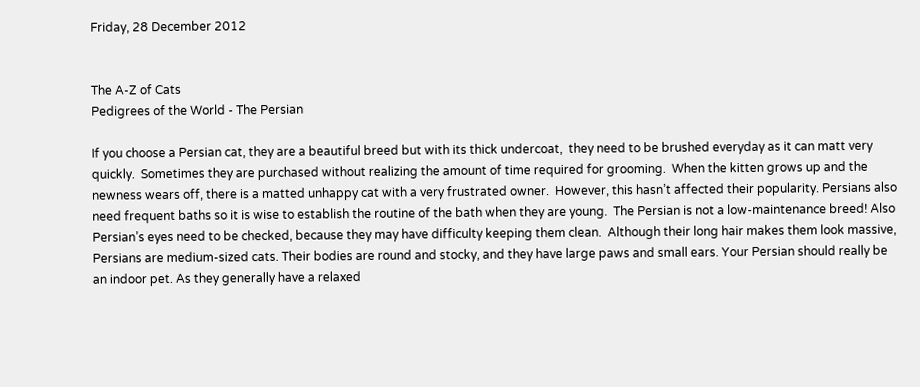Friday, 28 December 2012


The A-Z of Cats
Pedigrees of the World - The Persian

If you choose a Persian cat, they are a beautiful breed but with its thick undercoat,  they need to be brushed everyday as it can matt very quickly.  Sometimes they are purchased without realizing the amount of time required for grooming.  When the kitten grows up and the newness wears off, there is a matted unhappy cat with a very frustrated owner.  However, this hasn’t affected their popularity. Persians also need frequent baths so it is wise to establish the routine of the bath when they are young.  The Persian is not a low-maintenance breed! Also Persian’s eyes need to be checked, because they may have difficulty keeping them clean.  Although their long hair makes them look massive, Persians are medium-sized cats. Their bodies are round and stocky, and they have large paws and small ears. Your Persian should really be an indoor pet. As they generally have a relaxed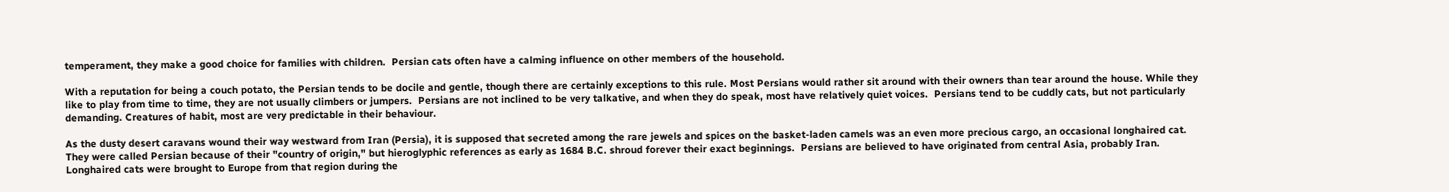temperament, they make a good choice for families with children.  Persian cats often have a calming influence on other members of the household.

With a reputation for being a couch potato, the Persian tends to be docile and gentle, though there are certainly exceptions to this rule. Most Persians would rather sit around with their owners than tear around the house. While they like to play from time to time, they are not usually climbers or jumpers.  Persians are not inclined to be very talkative, and when they do speak, most have relatively quiet voices.  Persians tend to be cuddly cats, but not particularly demanding. Creatures of habit, most are very predictable in their behaviour.

As the dusty desert caravans wound their way westward from Iran (Persia), it is supposed that secreted among the rare jewels and spices on the basket-laden camels was an even more precious cargo, an occasional longhaired cat. They were called Persian because of their "country of origin," but hieroglyphic references as early as 1684 B.C. shroud forever their exact beginnings.  Persians are believed to have originated from central Asia, probably Iran. Longhaired cats were brought to Europe from that region during the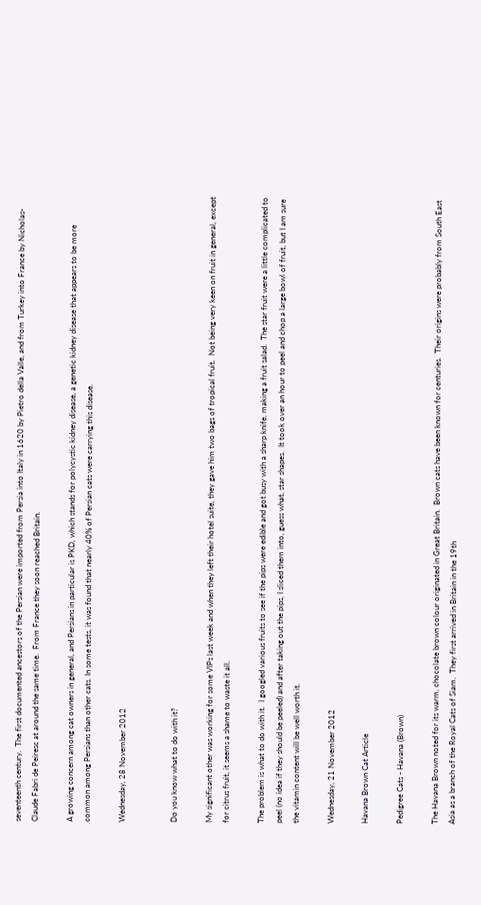seventeenth century.  The first documented ancestors of the Persian were imported from Persia into Italy in 1620 by Pietro della Valle, and from Turkey into France by Nicholas-Claude Fabri de Peiresc at around the same time.  From France they soon reached Britain.

A growing concern among cat owners in general, and Persians in particular is PKD, which stands for polycystic kidney disease, a genetic kidney disease that appears to be more common among Persians than other cats. In some tests, it was found that nearly 40% of Persian cats were carrying this disease.

Wednesday, 28 November 2012


Do you know what to do with it?

My significant other was working for some VIPs last week and when they left their hotel suite, they gave him two bags of tropical fruit.  Not being very keen on fruit in general, except for citrus fruit, it seems a shame to waste it all.

The problem is what to do with it.  I googled various fruits to see if the pips were edible and got busy with a sharp knife, making a fruit salad.  The star fruit were a little complicated to peel (no idea if they should be peeled) and after taking out the pips, I sliced them into, guess what, star shapes.  It took over an hour to peel and chop a large bowl of fruit, but I am sure the vitamin content will be well worth it.

Wednesday, 21 November 2012

Havana Brown Cat Article

Pedigree Cats - Havana (Brown)

The Havana Brown noted for its warm, chocolate brown colour originated in Great Britain.  Brown cats have been known for centuries.  Their origins were probably from South East Asia as a branch of the Royal Cats of Siam.  They first arrived in Britain in the 19th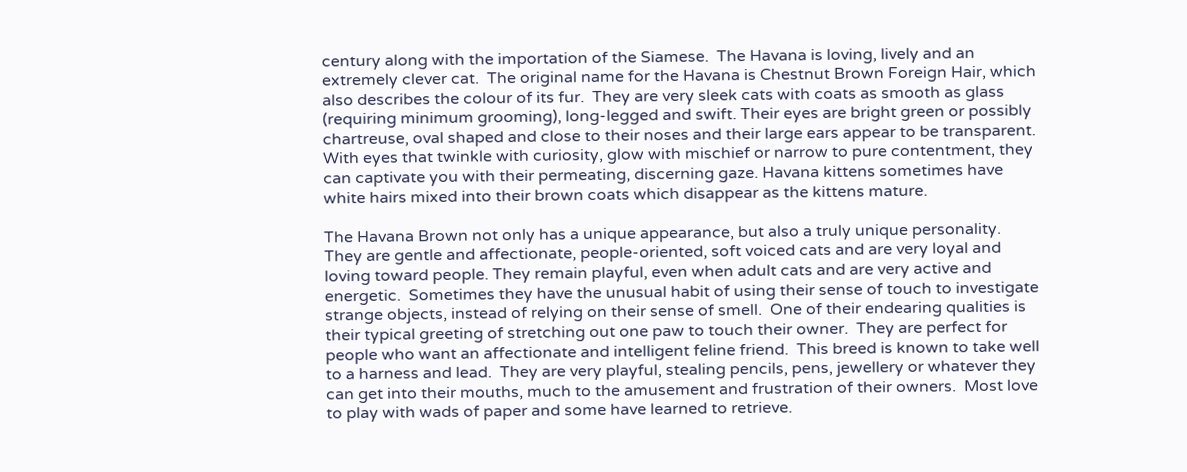century along with the importation of the Siamese.  The Havana is loving, lively and an extremely clever cat.  The original name for the Havana is Chestnut Brown Foreign Hair, which also describes the colour of its fur.  They are very sleek cats with coats as smooth as glass (requiring minimum grooming), long-legged and swift. Their eyes are bright green or possibly chartreuse, oval shaped and close to their noses and their large ears appear to be transparent.  With eyes that twinkle with curiosity, glow with mischief or narrow to pure contentment, they can captivate you with their permeating, discerning gaze. Havana kittens sometimes have white hairs mixed into their brown coats which disappear as the kittens mature.

The Havana Brown not only has a unique appearance, but also a truly unique personality.  They are gentle and affectionate, people-oriented, soft voiced cats and are very loyal and loving toward people. They remain playful, even when adult cats and are very active and energetic.  Sometimes they have the unusual habit of using their sense of touch to investigate strange objects, instead of relying on their sense of smell.  One of their endearing qualities is their typical greeting of stretching out one paw to touch their owner.  They are perfect for people who want an affectionate and intelligent feline friend.  This breed is known to take well to a harness and lead.  They are very playful, stealing pencils, pens, jewellery or whatever they can get into their mouths, much to the amusement and frustration of their owners.  Most love to play with wads of paper and some have learned to retrieve.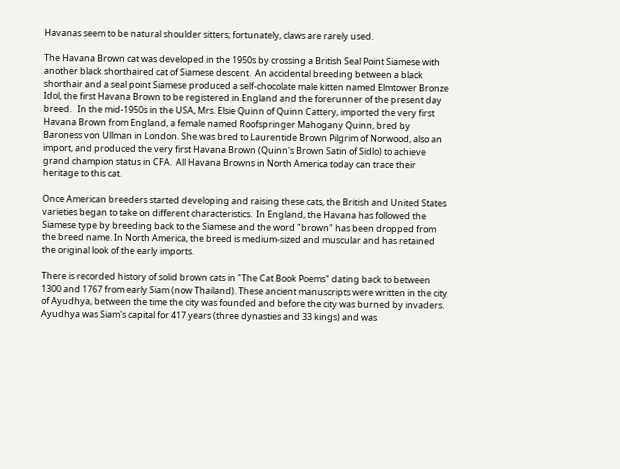Havanas seem to be natural shoulder sitters; fortunately, claws are rarely used.

The Havana Brown cat was developed in the 1950s by crossing a British Seal Point Siamese with another black shorthaired cat of Siamese descent.  An accidental breeding between a black shorthair and a seal point Siamese produced a self-chocolate male kitten named Elmtower Bronze Idol, the first Havana Brown to be registered in England and the forerunner of the present day breed.   In the mid-1950s in the USA, Mrs. Elsie Quinn of Quinn Cattery, imported the very first Havana Brown from England, a female named Roofspringer Mahogany Quinn, bred by Baroness von Ullman in London. She was bred to Laurentide Brown Pilgrim of Norwood, also an import, and produced the very first Havana Brown (Quinn's Brown Satin of Sidlo) to achieve grand champion status in CFA.  All Havana Browns in North America today can trace their heritage to this cat.

Once American breeders started developing and raising these cats, the British and United States varieties began to take on different characteristics.  In England, the Havana has followed the Siamese type by breeding back to the Siamese and the word "brown" has been dropped from the breed name. In North America, the breed is medium-sized and muscular and has retained the original look of the early imports.

There is recorded history of solid brown cats in "The Cat Book Poems" dating back to between 1300 and 1767 from early Siam (now Thailand). These ancient manuscripts were written in the city of Ayudhya, between the time the city was founded and before the city was burned by invaders.  Ayudhya was Siam's capital for 417 years (three dynasties and 33 kings) and was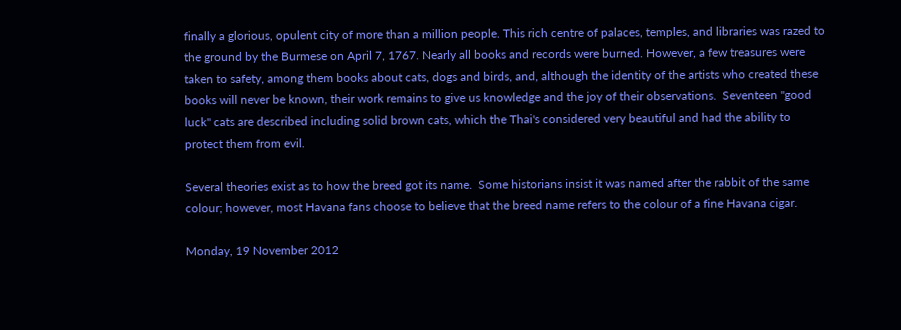finally a glorious, opulent city of more than a million people. This rich centre of palaces, temples, and libraries was razed to the ground by the Burmese on April 7, 1767. Nearly all books and records were burned. However, a few treasures were taken to safety, among them books about cats, dogs and birds, and, although the identity of the artists who created these books will never be known, their work remains to give us knowledge and the joy of their observations.  Seventeen "good luck" cats are described including solid brown cats, which the Thai's considered very beautiful and had the ability to protect them from evil.

Several theories exist as to how the breed got its name.  Some historians insist it was named after the rabbit of the same colour; however, most Havana fans choose to believe that the breed name refers to the colour of a fine Havana cigar.

Monday, 19 November 2012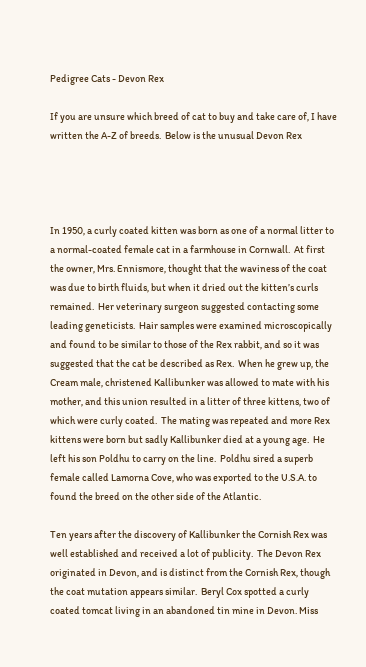Pedigree Cats - Devon Rex

If you are unsure which breed of cat to buy and take care of, I have written the A-Z of breeds.  Below is the unusual Devon Rex




In 1950, a curly coated kitten was born as one of a normal litter to a normal-coated female cat in a farmhouse in Cornwall.  At first the owner, Mrs. Ennismore, thought that the waviness of the coat was due to birth fluids, but when it dried out the kitten’s curls remained.  Her veterinary surgeon suggested contacting some leading geneticists.  Hair samples were examined microscopically and found to be similar to those of the Rex rabbit, and so it was suggested that the cat be described as Rex.  When he grew up, the Cream male, christened Kallibunker was allowed to mate with his mother, and this union resulted in a litter of three kittens, two of which were curly coated.  The mating was repeated and more Rex kittens were born but sadly Kallibunker died at a young age.  He left his son Poldhu to carry on the line.  Poldhu sired a superb female called Lamorna Cove, who was exported to the U.S.A. to found the breed on the other side of the Atlantic.

Ten years after the discovery of Kallibunker the Cornish Rex was well established and received a lot of publicity.  The Devon Rex originated in Devon, and is distinct from the Cornish Rex, though the coat mutation appears similar.  Beryl Cox spotted a curly coated tomcat living in an abandoned tin mine in Devon. Miss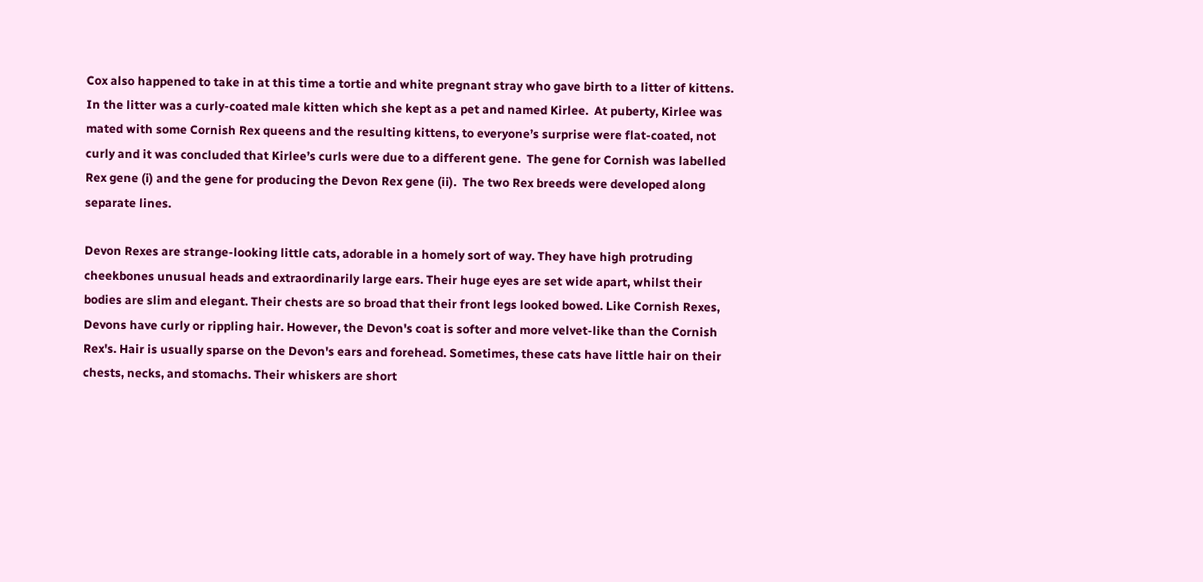Cox also happened to take in at this time a tortie and white pregnant stray who gave birth to a litter of kittens. In the litter was a curly-coated male kitten which she kept as a pet and named Kirlee.  At puberty, Kirlee was mated with some Cornish Rex queens and the resulting kittens, to everyone’s surprise were flat-coated, not curly and it was concluded that Kirlee’s curls were due to a different gene.  The gene for Cornish was labelled Rex gene (i) and the gene for producing the Devon Rex gene (ii).  The two Rex breeds were developed along separate lines.

Devon Rexes are strange-looking little cats, adorable in a homely sort of way. They have high protruding cheekbones unusual heads and extraordinarily large ears. Their huge eyes are set wide apart, whilst their bodies are slim and elegant. Their chests are so broad that their front legs looked bowed. Like Cornish Rexes, Devons have curly or rippling hair. However, the Devon's coat is softer and more velvet-like than the Cornish Rex's. Hair is usually sparse on the Devon's ears and forehead. Sometimes, these cats have little hair on their chests, necks, and stomachs. Their whiskers are short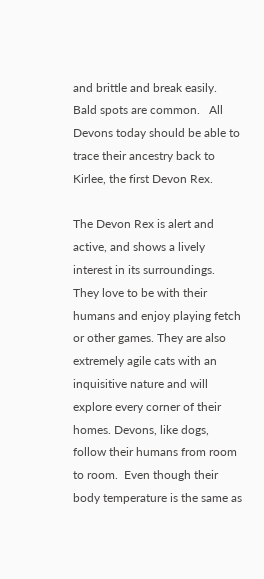and brittle and break easily. Bald spots are common.   All Devons today should be able to trace their ancestry back to Kirlee, the first Devon Rex.

The Devon Rex is alert and active, and shows a lively interest in its surroundings. They love to be with their humans and enjoy playing fetch or other games. They are also extremely agile cats with an inquisitive nature and will explore every corner of their homes. Devons, like dogs, follow their humans from room to room.  Even though their body temperature is the same as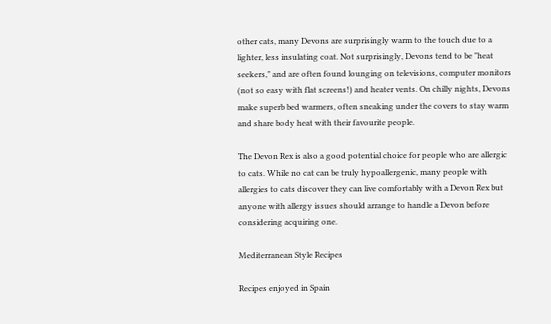other cats, many Devons are surprisingly warm to the touch due to a lighter, less insulating coat. Not surprisingly, Devons tend to be "heat seekers," and are often found lounging on televisions, computer monitors (not so easy with flat screens!) and heater vents. On chilly nights, Devons make superb bed warmers, often sneaking under the covers to stay warm and share body heat with their favourite people.

The Devon Rex is also a good potential choice for people who are allergic to cats. While no cat can be truly hypoallergenic, many people with allergies to cats discover they can live comfortably with a Devon Rex but anyone with allergy issues should arrange to handle a Devon before considering acquiring one.

Mediterranean Style Recipes

Recipes enjoyed in Spain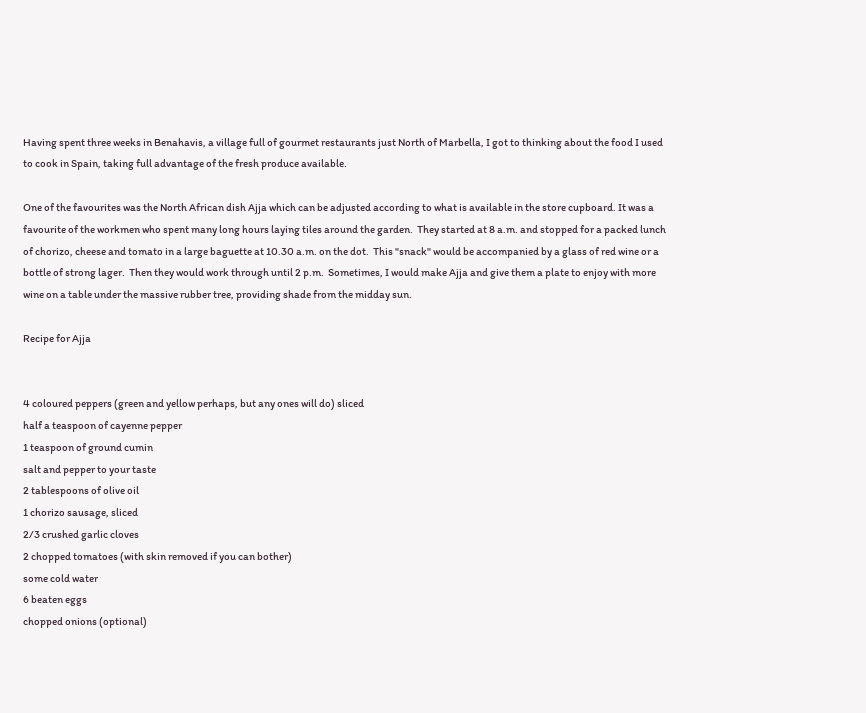Having spent three weeks in Benahavis, a village full of gourmet restaurants just North of Marbella, I got to thinking about the food I used to cook in Spain, taking full advantage of the fresh produce available.

One of the favourites was the North African dish Ajja which can be adjusted according to what is available in the store cupboard. It was a favourite of the workmen who spent many long hours laying tiles around the garden.  They started at 8 a.m. and stopped for a packed lunch of chorizo, cheese and tomato in a large baguette at 10.30 a.m. on the dot.  This "snack" would be accompanied by a glass of red wine or a bottle of strong lager.  Then they would work through until 2 p.m.  Sometimes, I would make Ajja and give them a plate to enjoy with more wine on a table under the massive rubber tree, providing shade from the midday sun.

Recipe for Ajja


4 coloured peppers (green and yellow perhaps, but any ones will do) sliced
half a teaspoon of cayenne pepper
1 teaspoon of ground cumin
salt and pepper to your taste
2 tablespoons of olive oil
1 chorizo sausage, sliced
2/3 crushed garlic cloves
2 chopped tomatoes (with skin removed if you can bother)
some cold water
6 beaten eggs
chopped onions (optional)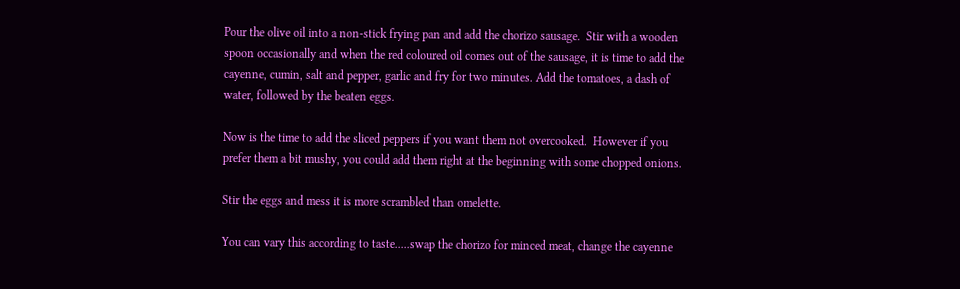Pour the olive oil into a non-stick frying pan and add the chorizo sausage.  Stir with a wooden spoon occasionally and when the red coloured oil comes out of the sausage, it is time to add the cayenne, cumin, salt and pepper, garlic and fry for two minutes. Add the tomatoes, a dash of water, followed by the beaten eggs.

Now is the time to add the sliced peppers if you want them not overcooked.  However if you prefer them a bit mushy, you could add them right at the beginning with some chopped onions.

Stir the eggs and mess it is more scrambled than omelette.

You can vary this according to taste.....swap the chorizo for minced meat, change the cayenne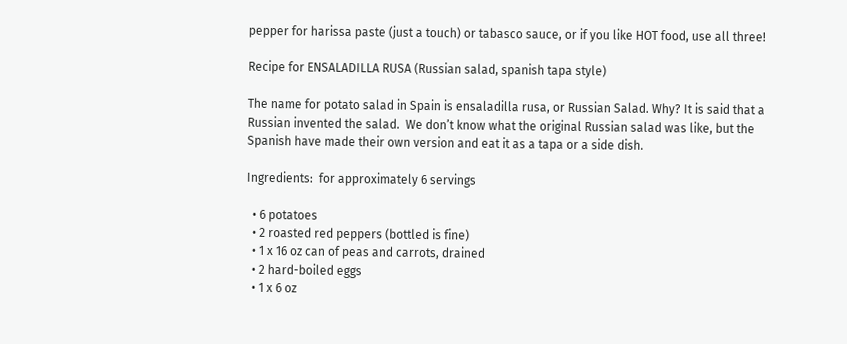pepper for harissa paste (just a touch) or tabasco sauce, or if you like HOT food, use all three!

Recipe for ENSALADILLA RUSA (Russian salad, spanish tapa style)

The name for potato salad in Spain is ensaladilla rusa, or Russian Salad. Why? It is said that a Russian invented the salad.  We don’t know what the original Russian salad was like, but the Spanish have made their own version and eat it as a tapa or a side dish.

Ingredients:  for approximately 6 servings

  • 6 potatoes
  • 2 roasted red peppers (bottled is fine)
  • 1 x 16 oz can of peas and carrots, drained
  • 2 hard-boiled eggs
  • 1 x 6 oz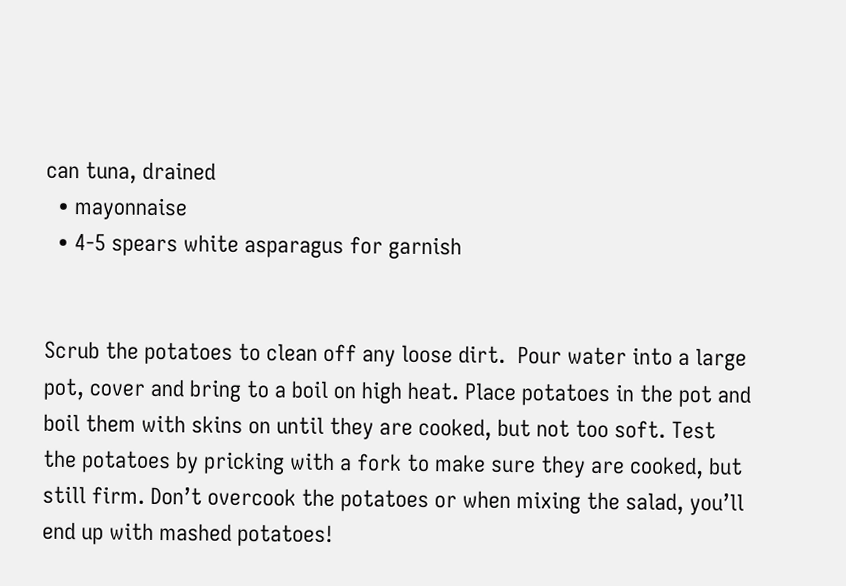can tuna, drained
  • mayonnaise
  • 4-5 spears white asparagus for garnish


Scrub the potatoes to clean off any loose dirt.  Pour water into a large pot, cover and bring to a boil on high heat. Place potatoes in the pot and boil them with skins on until they are cooked, but not too soft. Test the potatoes by pricking with a fork to make sure they are cooked, but still firm. Don’t overcook the potatoes or when mixing the salad, you’ll end up with mashed potatoes!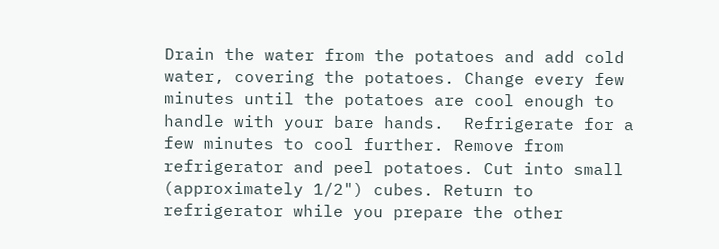Drain the water from the potatoes and add cold water, covering the potatoes. Change every few minutes until the potatoes are cool enough to handle with your bare hands.  Refrigerate for a few minutes to cool further. Remove from refrigerator and peel potatoes. Cut into small (approximately 1/2") cubes. Return to refrigerator while you prepare the other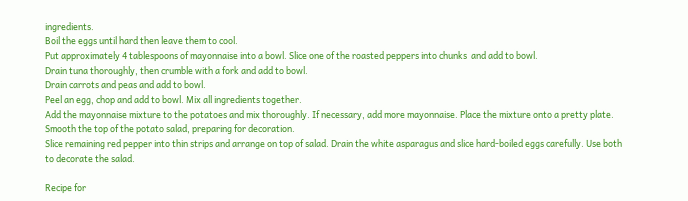ingredients.
Boil the eggs until hard then leave them to cool.
Put approximately 4 tablespoons of mayonnaise into a bowl. Slice one of the roasted peppers into chunks  and add to bowl.
Drain tuna thoroughly, then crumble with a fork and add to bowl.
Drain carrots and peas and add to bowl.
Peel an egg, chop and add to bowl. Mix all ingredients together.
Add the mayonnaise mixture to the potatoes and mix thoroughly. If necessary, add more mayonnaise. Place the mixture onto a pretty plate.  Smooth the top of the potato salad, preparing for decoration.
Slice remaining red pepper into thin strips and arrange on top of salad. Drain the white asparagus and slice hard-boiled eggs carefully. Use both to decorate the salad.

Recipe for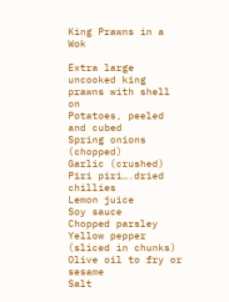King Prawns in a Wok

Extra large uncooked king prawns with shell on
Potatoes, peeled and cubed
Spring onions (chopped)
Garlic (crushed)
Piri piri….dried chillies
Lemon juice
Soy sauce
Chopped parsley
Yellow pepper (sliced in chunks)
Olive oil to fry or sesame
Salt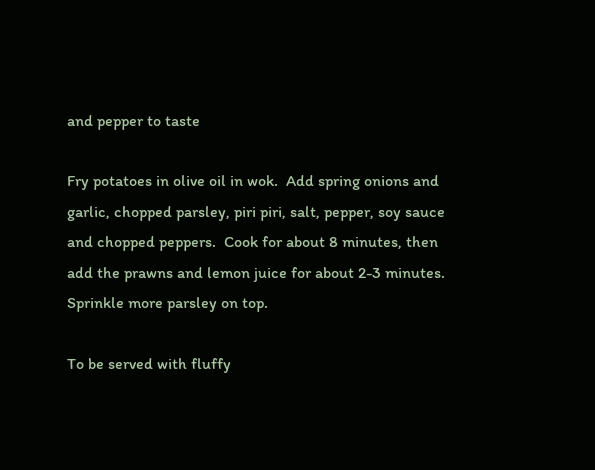and pepper to taste

Fry potatoes in olive oil in wok.  Add spring onions and garlic, chopped parsley, piri piri, salt, pepper, soy sauce and chopped peppers.  Cook for about 8 minutes, then add the prawns and lemon juice for about 2-3 minutes.  Sprinkle more parsley on top.

To be served with fluffy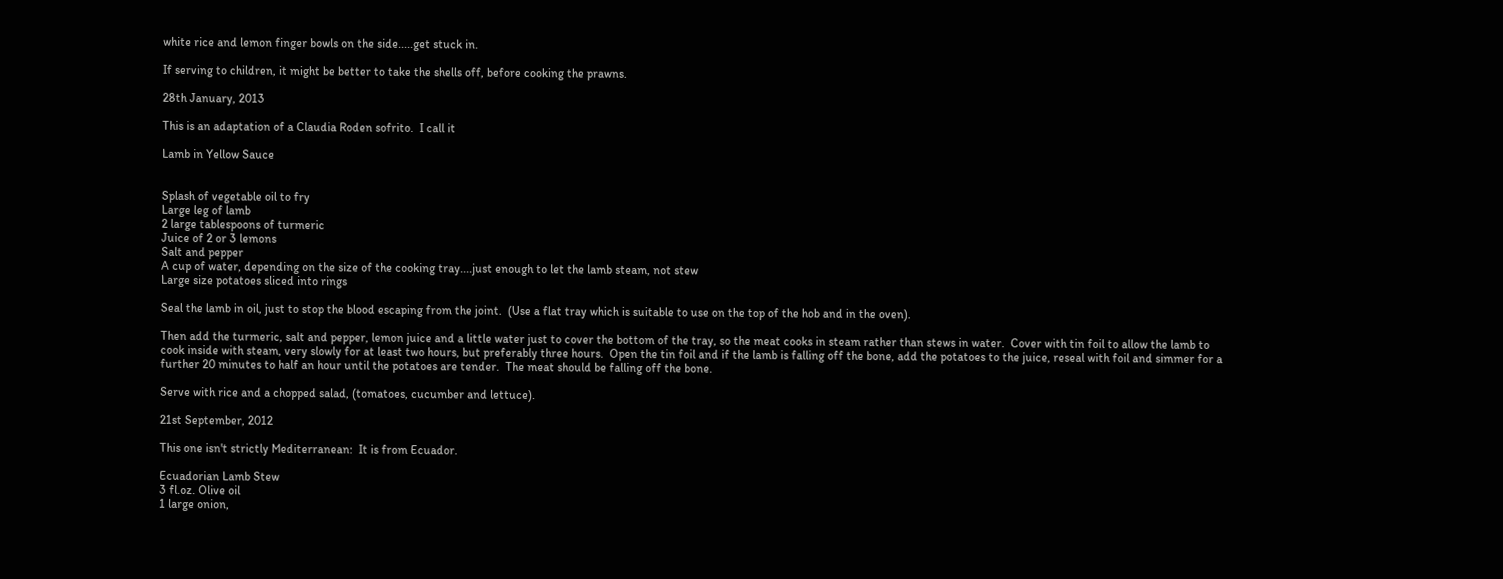white rice and lemon finger bowls on the side.....get stuck in.

If serving to children, it might be better to take the shells off, before cooking the prawns.

28th January, 2013

This is an adaptation of a Claudia Roden sofrito.  I call it

Lamb in Yellow Sauce


Splash of vegetable oil to fry
Large leg of lamb
2 large tablespoons of turmeric
Juice of 2 or 3 lemons
Salt and pepper
A cup of water, depending on the size of the cooking tray....just enough to let the lamb steam, not stew
Large size potatoes sliced into rings

Seal the lamb in oil, just to stop the blood escaping from the joint.  (Use a flat tray which is suitable to use on the top of the hob and in the oven).

Then add the turmeric, salt and pepper, lemon juice and a little water just to cover the bottom of the tray, so the meat cooks in steam rather than stews in water.  Cover with tin foil to allow the lamb to cook inside with steam, very slowly for at least two hours, but preferably three hours.  Open the tin foil and if the lamb is falling off the bone, add the potatoes to the juice, reseal with foil and simmer for a further 20 minutes to half an hour until the potatoes are tender.  The meat should be falling off the bone.

Serve with rice and a chopped salad, (tomatoes, cucumber and lettuce).

21st September, 2012

This one isn't strictly Mediterranean:  It is from Ecuador.

Ecuadorian Lamb Stew
3 fl.oz. Olive oil
1 large onion,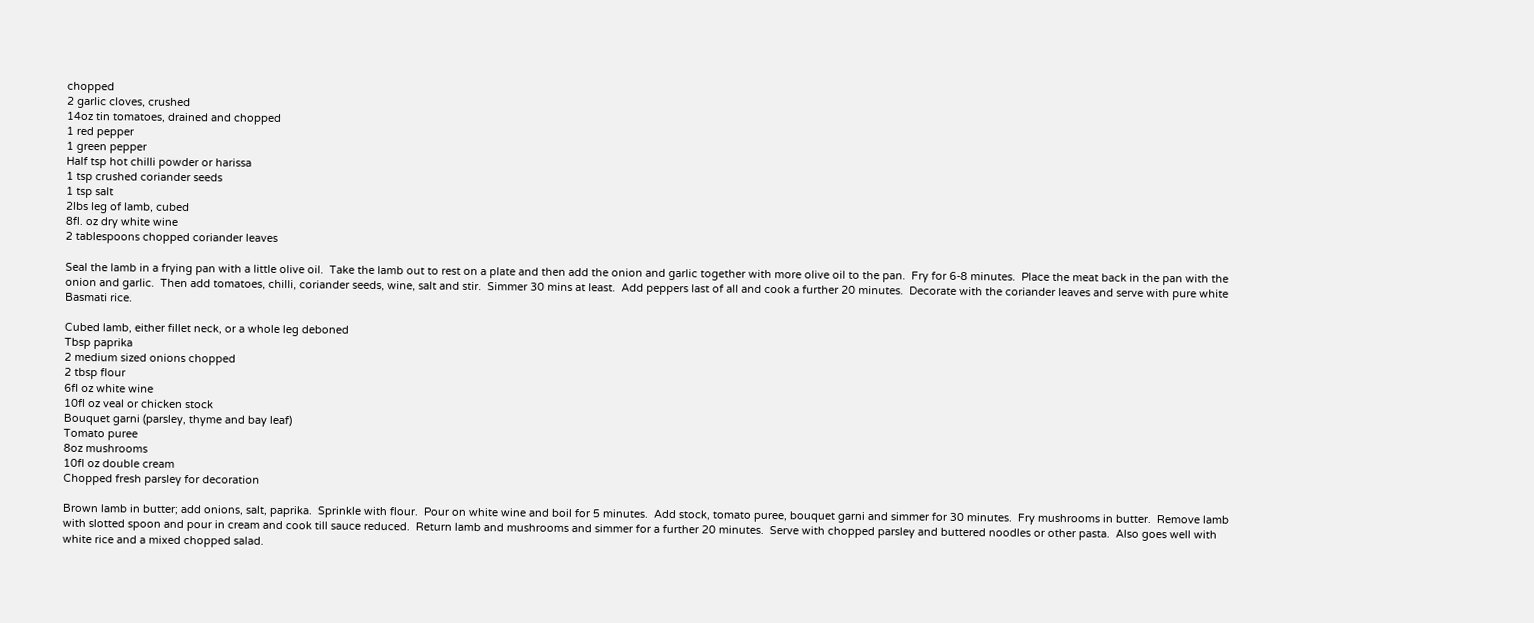chopped
2 garlic cloves, crushed
14oz tin tomatoes, drained and chopped
1 red pepper
1 green pepper
Half tsp hot chilli powder or harissa
1 tsp crushed coriander seeds
1 tsp salt
2lbs leg of lamb, cubed
8fl. oz dry white wine
2 tablespoons chopped coriander leaves

Seal the lamb in a frying pan with a little olive oil.  Take the lamb out to rest on a plate and then add the onion and garlic together with more olive oil to the pan.  Fry for 6-8 minutes.  Place the meat back in the pan with the onion and garlic.  Then add tomatoes, chilli, coriander seeds, wine, salt and stir.  Simmer 30 mins at least.  Add peppers last of all and cook a further 20 minutes.  Decorate with the coriander leaves and serve with pure white Basmati rice.

Cubed lamb, either fillet neck, or a whole leg deboned
Tbsp paprika
2 medium sized onions chopped
2 tbsp flour
6fl oz white wine
10fl oz veal or chicken stock
Bouquet garni (parsley, thyme and bay leaf)
Tomato puree
8oz mushrooms
10fl oz double cream
Chopped fresh parsley for decoration

Brown lamb in butter; add onions, salt, paprika.  Sprinkle with flour.  Pour on white wine and boil for 5 minutes.  Add stock, tomato puree, bouquet garni and simmer for 30 minutes.  Fry mushrooms in butter.  Remove lamb with slotted spoon and pour in cream and cook till sauce reduced.  Return lamb and mushrooms and simmer for a further 20 minutes.  Serve with chopped parsley and buttered noodles or other pasta.  Also goes well with white rice and a mixed chopped salad.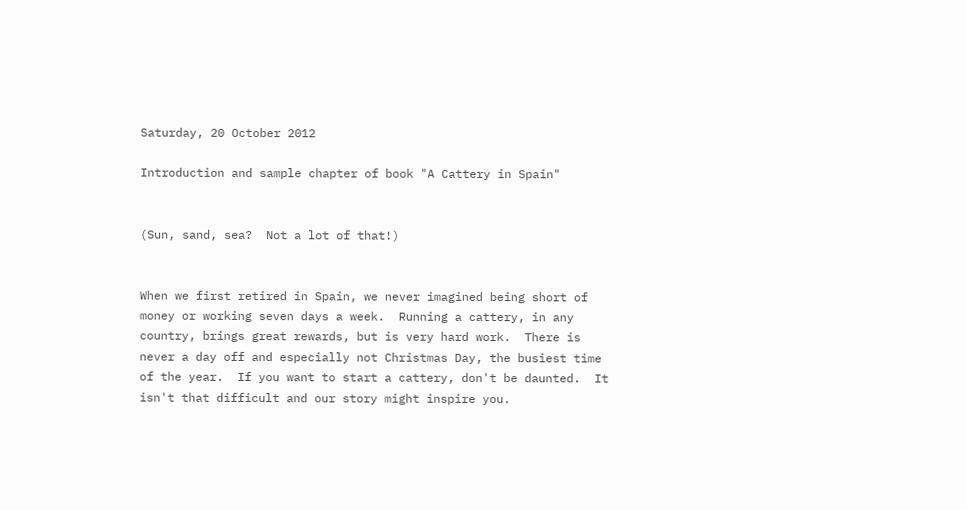Saturday, 20 October 2012

Introduction and sample chapter of book "A Cattery in Spain"


(Sun, sand, sea?  Not a lot of that!)


When we first retired in Spain, we never imagined being short of money or working seven days a week.  Running a cattery, in any country, brings great rewards, but is very hard work.  There is never a day off and especially not Christmas Day, the busiest time of the year.  If you want to start a cattery, don't be daunted.  It isn't that difficult and our story might inspire you.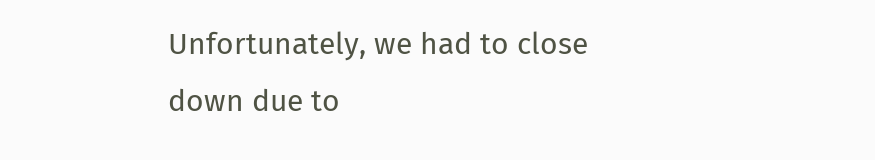Unfortunately, we had to close down due to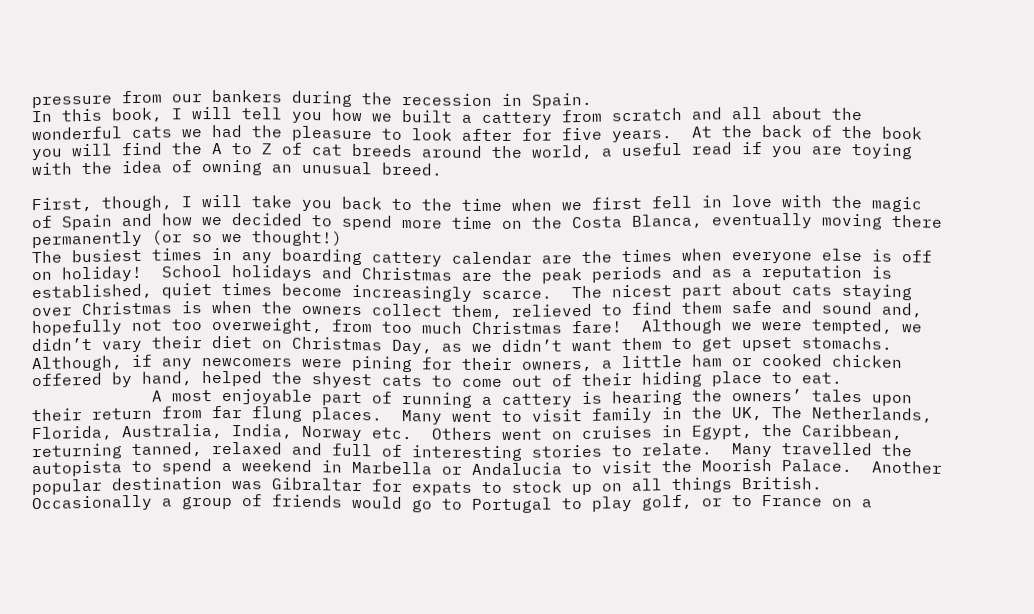pressure from our bankers during the recession in Spain.
In this book, I will tell you how we built a cattery from scratch and all about the wonderful cats we had the pleasure to look after for five years.  At the back of the book you will find the A to Z of cat breeds around the world, a useful read if you are toying with the idea of owning an unusual breed.

First, though, I will take you back to the time when we first fell in love with the magic of Spain and how we decided to spend more time on the Costa Blanca, eventually moving there permanently (or so we thought!)
The busiest times in any boarding cattery calendar are the times when everyone else is off on holiday!  School holidays and Christmas are the peak periods and as a reputation is established, quiet times become increasingly scarce.  The nicest part about cats staying over Christmas is when the owners collect them, relieved to find them safe and sound and, hopefully not too overweight, from too much Christmas fare!  Although we were tempted, we didn’t vary their diet on Christmas Day, as we didn’t want them to get upset stomachs.  Although, if any newcomers were pining for their owners, a little ham or cooked chicken offered by hand, helped the shyest cats to come out of their hiding place to eat.
            A most enjoyable part of running a cattery is hearing the owners’ tales upon their return from far flung places.  Many went to visit family in the UK, The Netherlands, Florida, Australia, India, Norway etc.  Others went on cruises in Egypt, the Caribbean, returning tanned, relaxed and full of interesting stories to relate.  Many travelled the autopista to spend a weekend in Marbella or Andalucia to visit the Moorish Palace.  Another popular destination was Gibraltar for expats to stock up on all things British.  Occasionally a group of friends would go to Portugal to play golf, or to France on a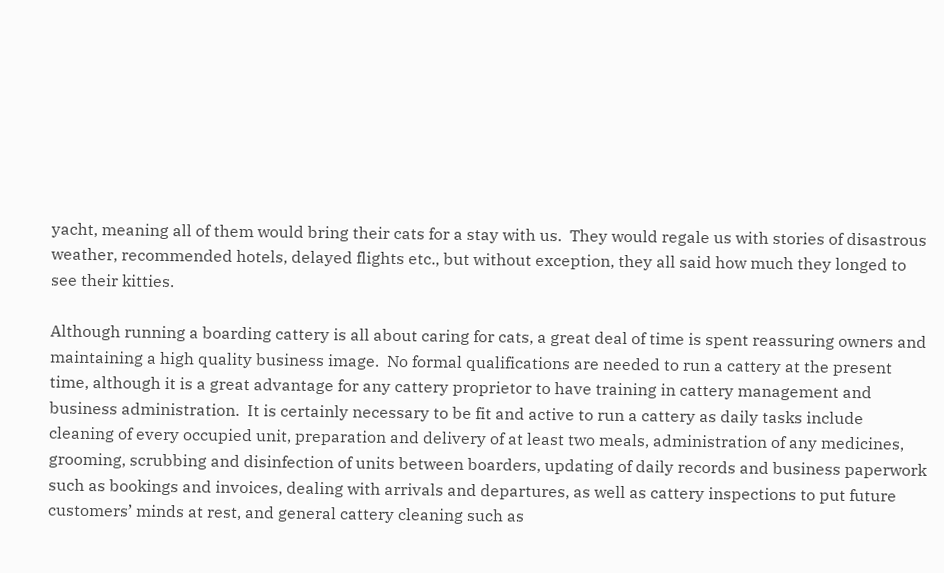yacht, meaning all of them would bring their cats for a stay with us.  They would regale us with stories of disastrous weather, recommended hotels, delayed flights etc., but without exception, they all said how much they longed to see their kitties.

Although running a boarding cattery is all about caring for cats, a great deal of time is spent reassuring owners and maintaining a high quality business image.  No formal qualifications are needed to run a cattery at the present time, although it is a great advantage for any cattery proprietor to have training in cattery management and business administration.  It is certainly necessary to be fit and active to run a cattery as daily tasks include cleaning of every occupied unit, preparation and delivery of at least two meals, administration of any medicines, grooming, scrubbing and disinfection of units between boarders, updating of daily records and business paperwork such as bookings and invoices, dealing with arrivals and departures, as well as cattery inspections to put future customers’ minds at rest, and general cattery cleaning such as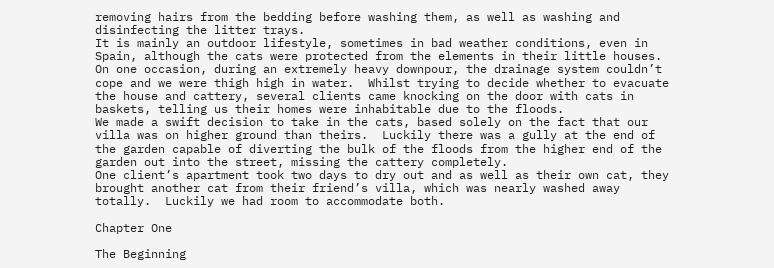removing hairs from the bedding before washing them, as well as washing and disinfecting the litter trays.
It is mainly an outdoor lifestyle, sometimes in bad weather conditions, even in Spain, although the cats were protected from the elements in their little houses.  On one occasion, during an extremely heavy downpour, the drainage system couldn’t cope and we were thigh high in water.  Whilst trying to decide whether to evacuate the house and cattery, several clients came knocking on the door with cats in baskets, telling us their homes were inhabitable due to the floods.
We made a swift decision to take in the cats, based solely on the fact that our villa was on higher ground than theirs.  Luckily there was a gully at the end of the garden capable of diverting the bulk of the floods from the higher end of the garden out into the street, missing the cattery completely.
One client’s apartment took two days to dry out and as well as their own cat, they brought another cat from their friend’s villa, which was nearly washed away totally.  Luckily we had room to accommodate both.

Chapter One

The Beginning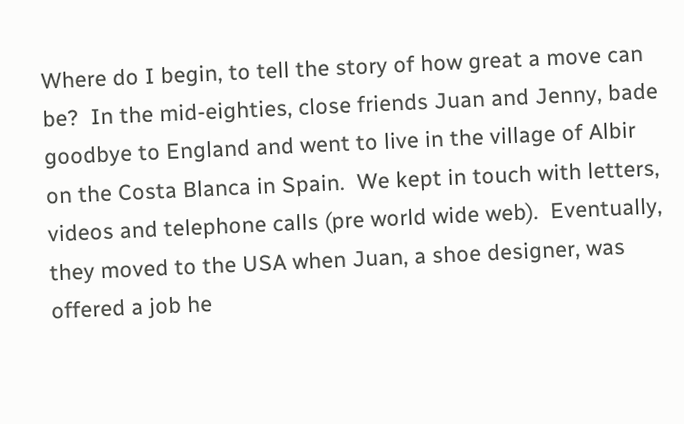Where do I begin, to tell the story of how great a move can be?  In the mid-eighties, close friends Juan and Jenny, bade goodbye to England and went to live in the village of Albir on the Costa Blanca in Spain.  We kept in touch with letters, videos and telephone calls (pre world wide web).  Eventually, they moved to the USA when Juan, a shoe designer, was offered a job he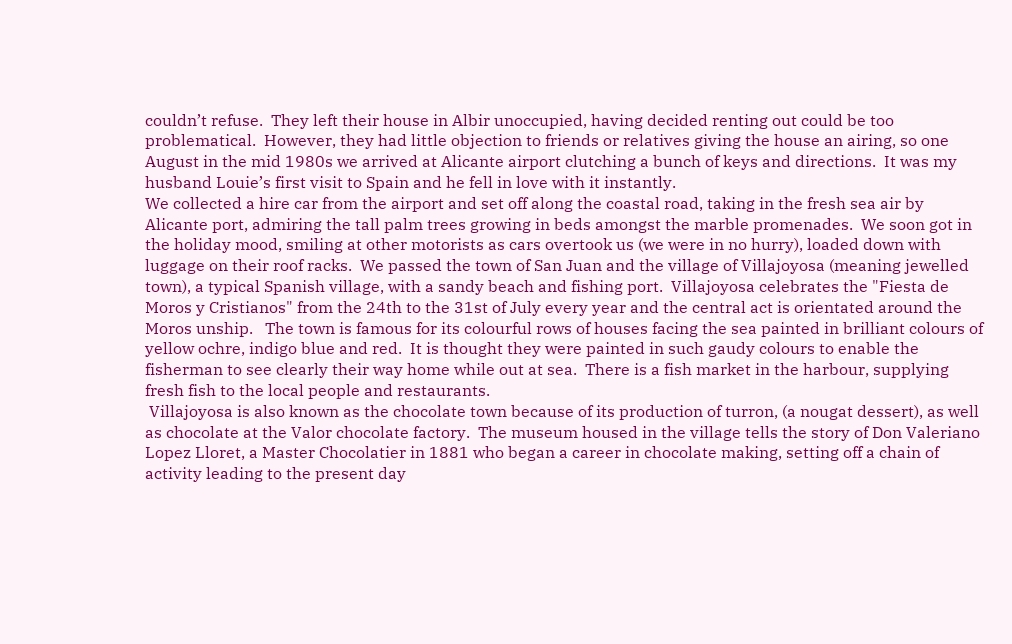couldn’t refuse.  They left their house in Albir unoccupied, having decided renting out could be too problematical.  However, they had little objection to friends or relatives giving the house an airing, so one August in the mid 1980s we arrived at Alicante airport clutching a bunch of keys and directions.  It was my husband Louie’s first visit to Spain and he fell in love with it instantly.
We collected a hire car from the airport and set off along the coastal road, taking in the fresh sea air by Alicante port, admiring the tall palm trees growing in beds amongst the marble promenades.  We soon got in the holiday mood, smiling at other motorists as cars overtook us (we were in no hurry), loaded down with luggage on their roof racks.  We passed the town of San Juan and the village of Villajoyosa (meaning jewelled town), a typical Spanish village, with a sandy beach and fishing port.  Villajoyosa celebrates the "Fiesta de Moros y Cristianos" from the 24th to the 31st of July every year and the central act is orientated around the Moros unship.   The town is famous for its colourful rows of houses facing the sea painted in brilliant colours of yellow ochre, indigo blue and red.  It is thought they were painted in such gaudy colours to enable the fisherman to see clearly their way home while out at sea.  There is a fish market in the harbour, supplying fresh fish to the local people and restaurants.
 Villajoyosa is also known as the chocolate town because of its production of turron, (a nougat dessert), as well as chocolate at the Valor chocolate factory.  The museum housed in the village tells the story of Don Valeriano Lopez Lloret, a Master Chocolatier in 1881 who began a career in chocolate making, setting off a chain of activity leading to the present day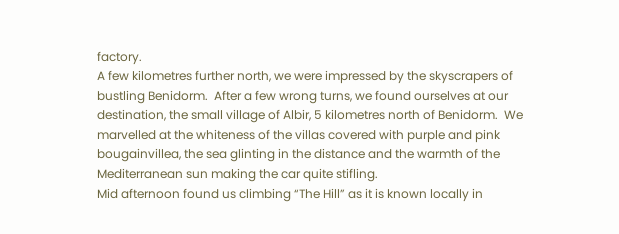factory.
A few kilometres further north, we were impressed by the skyscrapers of bustling Benidorm.  After a few wrong turns, we found ourselves at our destination, the small village of Albir, 5 kilometres north of Benidorm.  We marvelled at the whiteness of the villas covered with purple and pink bougainvillea, the sea glinting in the distance and the warmth of the Mediterranean sun making the car quite stifling.
Mid afternoon found us climbing “The Hill” as it is known locally in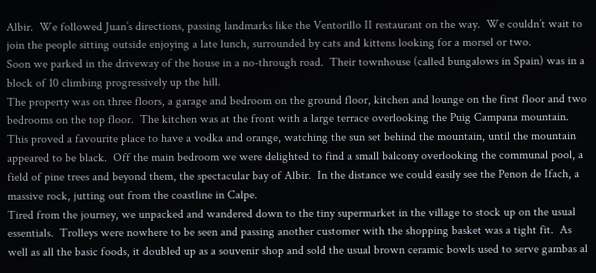Albir.  We followed Juan’s directions, passing landmarks like the Ventorillo II restaurant on the way.  We couldn’t wait to join the people sitting outside enjoying a late lunch, surrounded by cats and kittens looking for a morsel or two.
Soon we parked in the driveway of the house in a no-through road.  Their townhouse (called bungalows in Spain) was in a block of 10 climbing progressively up the hill.
The property was on three floors, a garage and bedroom on the ground floor, kitchen and lounge on the first floor and two bedrooms on the top floor.  The kitchen was at the front with a large terrace overlooking the Puig Campana mountain.  This proved a favourite place to have a vodka and orange, watching the sun set behind the mountain, until the mountain appeared to be black.  Off the main bedroom we were delighted to find a small balcony overlooking the communal pool, a field of pine trees and beyond them, the spectacular bay of Albir.  In the distance we could easily see the Penon de Ifach, a massive rock, jutting out from the coastline in Calpe.
Tired from the journey, we unpacked and wandered down to the tiny supermarket in the village to stock up on the usual essentials.  Trolleys were nowhere to be seen and passing another customer with the shopping basket was a tight fit.  As well as all the basic foods, it doubled up as a souvenir shop and sold the usual brown ceramic bowls used to serve gambas al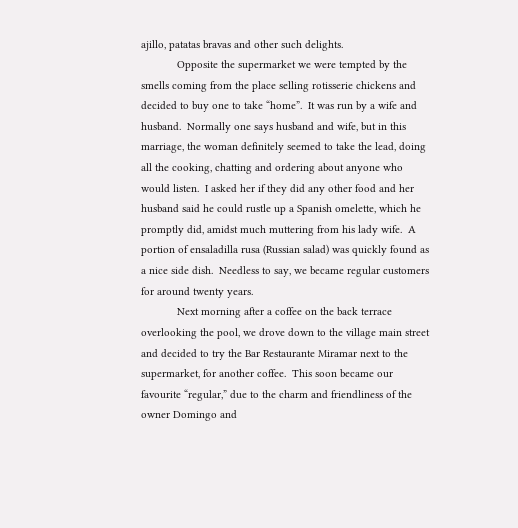ajillo, patatas bravas and other such delights.
            Opposite the supermarket we were tempted by the smells coming from the place selling rotisserie chickens and decided to buy one to take “home”.  It was run by a wife and husband.  Normally one says husband and wife, but in this marriage, the woman definitely seemed to take the lead, doing all the cooking, chatting and ordering about anyone who would listen.  I asked her if they did any other food and her husband said he could rustle up a Spanish omelette, which he promptly did, amidst much muttering from his lady wife.  A portion of ensaladilla rusa (Russian salad) was quickly found as a nice side dish.  Needless to say, we became regular customers for around twenty years.
            Next morning after a coffee on the back terrace overlooking the pool, we drove down to the village main street and decided to try the Bar Restaurante Miramar next to the supermarket, for another coffee.  This soon became our favourite “regular,” due to the charm and friendliness of the owner Domingo and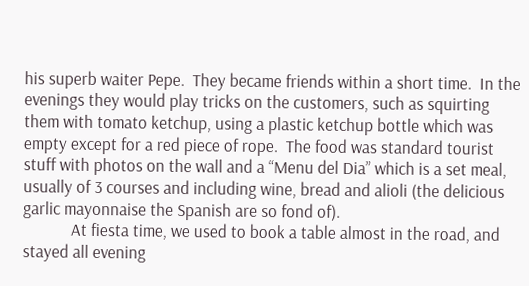his superb waiter Pepe.  They became friends within a short time.  In the evenings they would play tricks on the customers, such as squirting them with tomato ketchup, using a plastic ketchup bottle which was empty except for a red piece of rope.  The food was standard tourist stuff with photos on the wall and a “Menu del Dia” which is a set meal, usually of 3 courses and including wine, bread and alioli (the delicious garlic mayonnaise the Spanish are so fond of).
            At fiesta time, we used to book a table almost in the road, and stayed all evening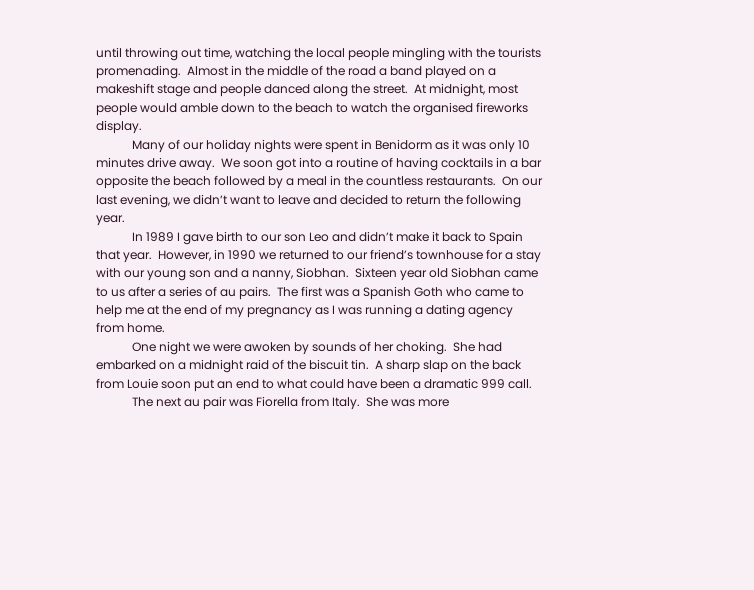until throwing out time, watching the local people mingling with the tourists promenading.  Almost in the middle of the road a band played on a makeshift stage and people danced along the street.  At midnight, most people would amble down to the beach to watch the organised fireworks display.
            Many of our holiday nights were spent in Benidorm as it was only 10 minutes drive away.  We soon got into a routine of having cocktails in a bar opposite the beach followed by a meal in the countless restaurants.  On our last evening, we didn’t want to leave and decided to return the following year.
            In 1989 I gave birth to our son Leo and didn’t make it back to Spain that year.  However, in 1990 we returned to our friend’s townhouse for a stay with our young son and a nanny, Siobhan.  Sixteen year old Siobhan came to us after a series of au pairs.  The first was a Spanish Goth who came to help me at the end of my pregnancy as I was running a dating agency from home.
            One night we were awoken by sounds of her choking.  She had embarked on a midnight raid of the biscuit tin.  A sharp slap on the back from Louie soon put an end to what could have been a dramatic 999 call.
            The next au pair was Fiorella from Italy.  She was more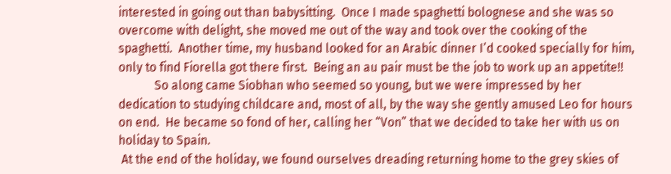interested in going out than babysitting.  Once I made spaghetti bolognese and she was so overcome with delight, she moved me out of the way and took over the cooking of the spaghetti.  Another time, my husband looked for an Arabic dinner I’d cooked specially for him, only to find Fiorella got there first.  Being an au pair must be the job to work up an appetite!!
            So along came Siobhan who seemed so young, but we were impressed by her dedication to studying childcare and, most of all, by the way she gently amused Leo for hours on end.  He became so fond of her, calling her “Von” that we decided to take her with us on holiday to Spain.
 At the end of the holiday, we found ourselves dreading returning home to the grey skies of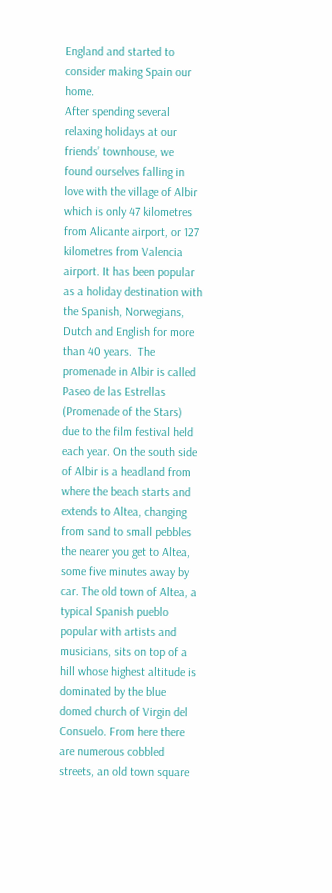England and started to consider making Spain our home.
After spending several relaxing holidays at our friends’ townhouse, we found ourselves falling in love with the village of Albir which is only 47 kilometres from Alicante airport, or 127 kilometres from Valencia airport. It has been popular as a holiday destination with the Spanish, Norwegians, Dutch and English for more than 40 years.  The promenade in Albir is called Paseo de las Estrellas (Promenade of the Stars) due to the film festival held each year. On the south side of Albir is a headland from where the beach starts and extends to Altea, changing from sand to small pebbles the nearer you get to Altea, some five minutes away by car. The old town of Altea, a typical Spanish pueblo popular with artists and musicians, sits on top of a hill whose highest altitude is dominated by the blue domed church of Virgin del Consuelo. From here there are numerous cobbled streets, an old town square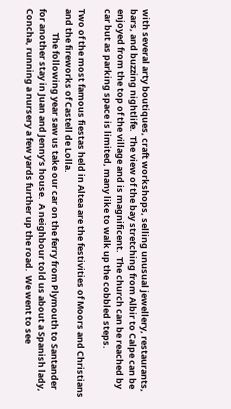with several arty boutiques, craft workshops, selling unusual jewellery, restaurants, bars, and buzzing nightlife.  The view of the bay stretching from Albir to Calpe can be enjoyed from the top of the village and is magnificent.  The church can be reached by car but as parking space is limited, many like to walk up the cobbled steps.

Two of the most famous fiestas held in Altea are the festivities of Moors and Christians and the fireworks of Castell de Lolla.
            The following year saw us take our car on the ferry from Plymouth to Santander for another stay in Juan and Jenny’s house.  A neighbour told us about a Spanish lady, Concha, running a nursery a few yards further up the road.  We went to see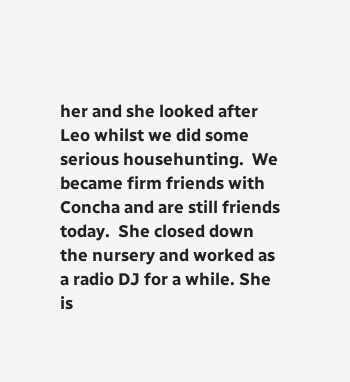her and she looked after Leo whilst we did some serious househunting.  We became firm friends with Concha and are still friends today.  She closed down the nursery and worked as a radio DJ for a while. She is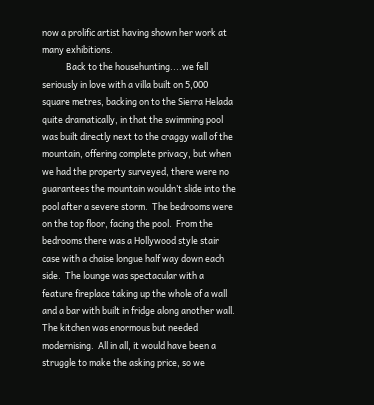now a prolific artist having shown her work at many exhibitions.
            Back to the househunting....we fell seriously in love with a villa built on 5,000 square metres, backing on to the Sierra Helada quite dramatically, in that the swimming pool was built directly next to the craggy wall of the mountain, offering complete privacy, but when we had the property surveyed, there were no guarantees the mountain wouldn’t slide into the pool after a severe storm.  The bedrooms were on the top floor, facing the pool.  From the bedrooms there was a Hollywood style stair case with a chaise longue half way down each side.  The lounge was spectacular with a feature fireplace taking up the whole of a wall and a bar with built in fridge along another wall.  The kitchen was enormous but needed modernising.  All in all, it would have been a struggle to make the asking price, so we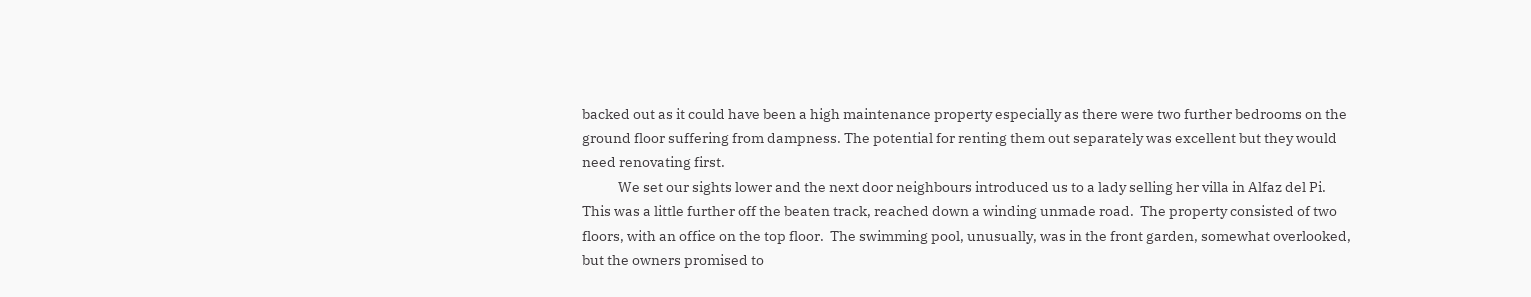backed out as it could have been a high maintenance property especially as there were two further bedrooms on the ground floor suffering from dampness. The potential for renting them out separately was excellent but they would need renovating first.
            We set our sights lower and the next door neighbours introduced us to a lady selling her villa in Alfaz del Pi.  This was a little further off the beaten track, reached down a winding unmade road.  The property consisted of two floors, with an office on the top floor.  The swimming pool, unusually, was in the front garden, somewhat overlooked, but the owners promised to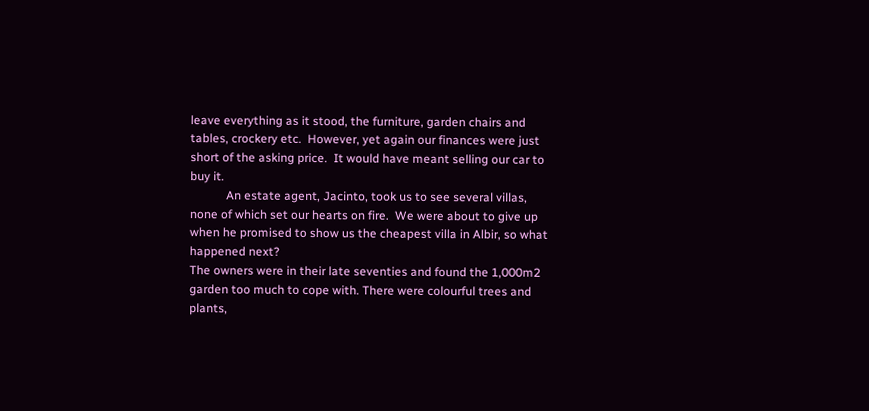leave everything as it stood, the furniture, garden chairs and tables, crockery etc.  However, yet again our finances were just short of the asking price.  It would have meant selling our car to buy it.
            An estate agent, Jacinto, took us to see several villas, none of which set our hearts on fire.  We were about to give up when he promised to show us the cheapest villa in Albir, so what happened next?
The owners were in their late seventies and found the 1,000m2 garden too much to cope with. There were colourful trees and plants,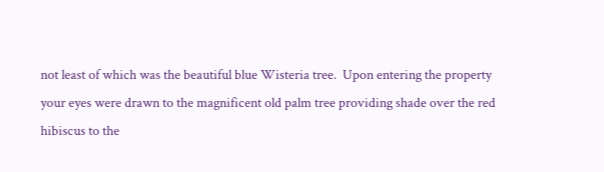not least of which was the beautiful blue Wisteria tree.  Upon entering the property your eyes were drawn to the magnificent old palm tree providing shade over the red hibiscus to the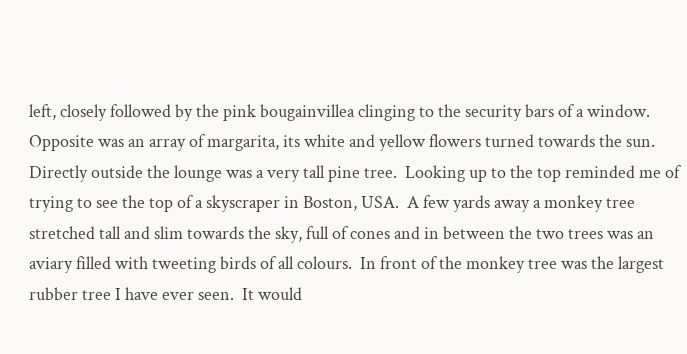left, closely followed by the pink bougainvillea clinging to the security bars of a window.  Opposite was an array of margarita, its white and yellow flowers turned towards the sun.  Directly outside the lounge was a very tall pine tree.  Looking up to the top reminded me of trying to see the top of a skyscraper in Boston, USA.  A few yards away a monkey tree stretched tall and slim towards the sky, full of cones and in between the two trees was an aviary filled with tweeting birds of all colours.  In front of the monkey tree was the largest rubber tree I have ever seen.  It would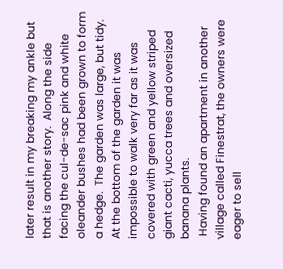later result in my breaking my ankle but that is another story.  Along the side facing the cul-de-sac pink and white oleander bushes had been grown to form a hedge.  The garden was large, but tidy.  At the bottom of the garden it was impossible to walk very far as it was covered with green and yellow striped giant cacti, yucca trees and oversized banana plants.
 Having found an apartment in another village called Finestrat, the owners were eager to sell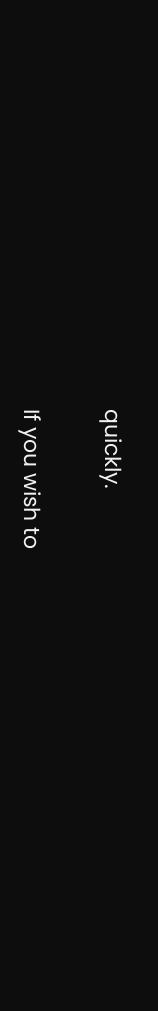quickly.

If you wish to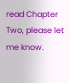read Chapter Two, please let me know.